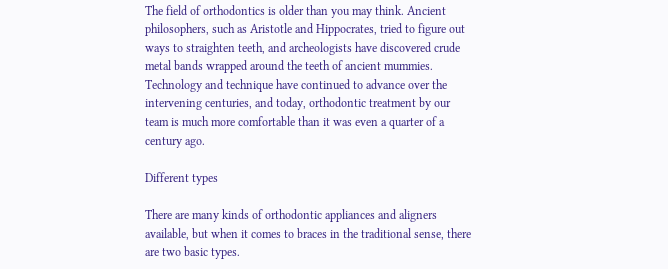The field of orthodontics is older than you may think. Ancient philosophers, such as Aristotle and Hippocrates, tried to figure out ways to straighten teeth, and archeologists have discovered crude metal bands wrapped around the teeth of ancient mummies. Technology and technique have continued to advance over the intervening centuries, and today, orthodontic treatment by our team is much more comfortable than it was even a quarter of a century ago.

Different types

There are many kinds of orthodontic appliances and aligners available, but when it comes to braces in the traditional sense, there are two basic types.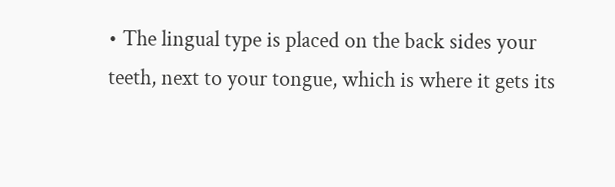• The lingual type is placed on the back sides your teeth, next to your tongue, which is where it gets its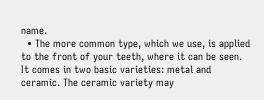name.
  • The more common type, which we use, is applied to the front of your teeth, where it can be seen. It comes in two basic varieties: metal and ceramic. The ceramic variety may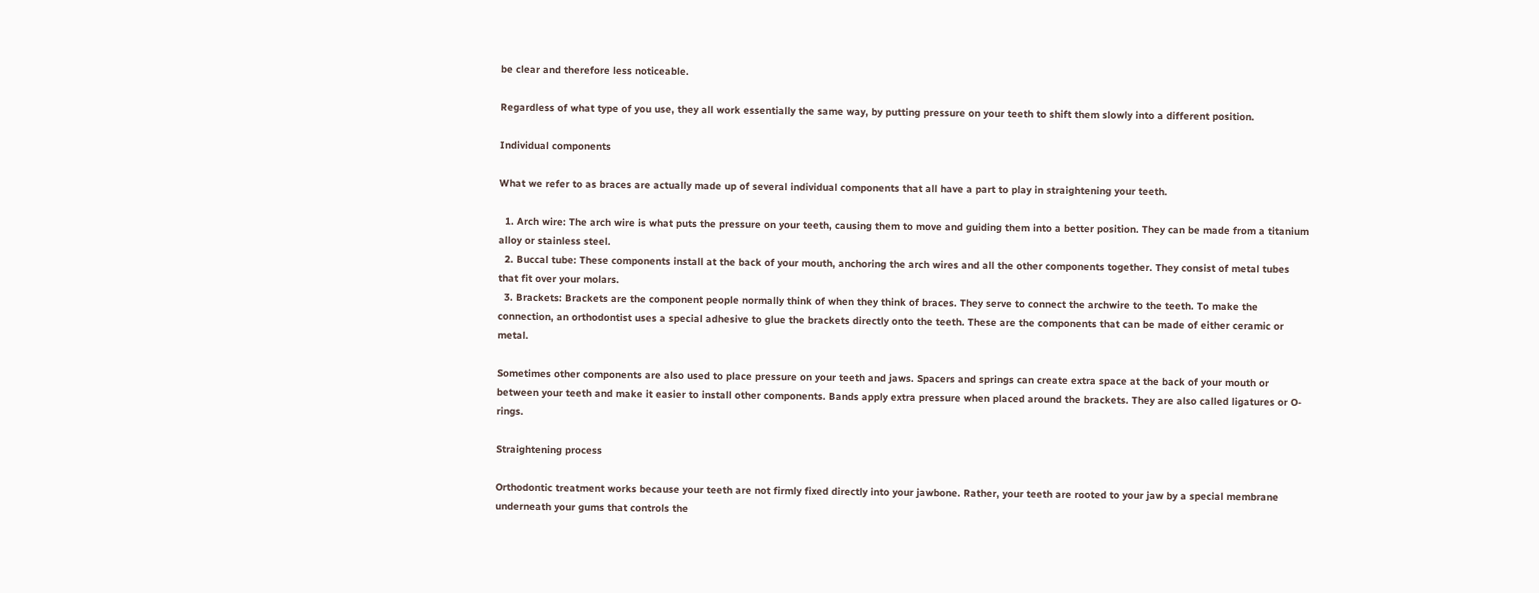be clear and therefore less noticeable.

Regardless of what type of you use, they all work essentially the same way, by putting pressure on your teeth to shift them slowly into a different position.

Individual components

What we refer to as braces are actually made up of several individual components that all have a part to play in straightening your teeth.

  1. Arch wire: The arch wire is what puts the pressure on your teeth, causing them to move and guiding them into a better position. They can be made from a titanium alloy or stainless steel.
  2. Buccal tube: These components install at the back of your mouth, anchoring the arch wires and all the other components together. They consist of metal tubes that fit over your molars.
  3. Brackets: Brackets are the component people normally think of when they think of braces. They serve to connect the archwire to the teeth. To make the connection, an orthodontist uses a special adhesive to glue the brackets directly onto the teeth. These are the components that can be made of either ceramic or metal.

Sometimes other components are also used to place pressure on your teeth and jaws. Spacers and springs can create extra space at the back of your mouth or between your teeth and make it easier to install other components. Bands apply extra pressure when placed around the brackets. They are also called ligatures or O-rings.

Straightening process

Orthodontic treatment works because your teeth are not firmly fixed directly into your jawbone. Rather, your teeth are rooted to your jaw by a special membrane underneath your gums that controls the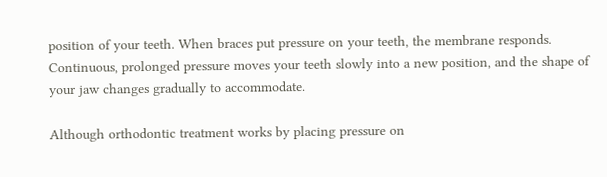position of your teeth. When braces put pressure on your teeth, the membrane responds. Continuous, prolonged pressure moves your teeth slowly into a new position, and the shape of your jaw changes gradually to accommodate.

Although orthodontic treatment works by placing pressure on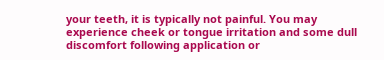your teeth, it is typically not painful. You may experience cheek or tongue irritation and some dull discomfort following application or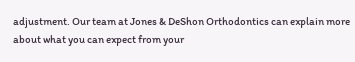adjustment. Our team at Jones & DeShon Orthodontics can explain more about what you can expect from your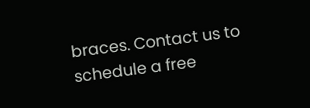braces. Contact us to schedule a free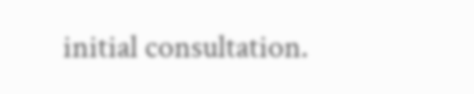initial consultation.